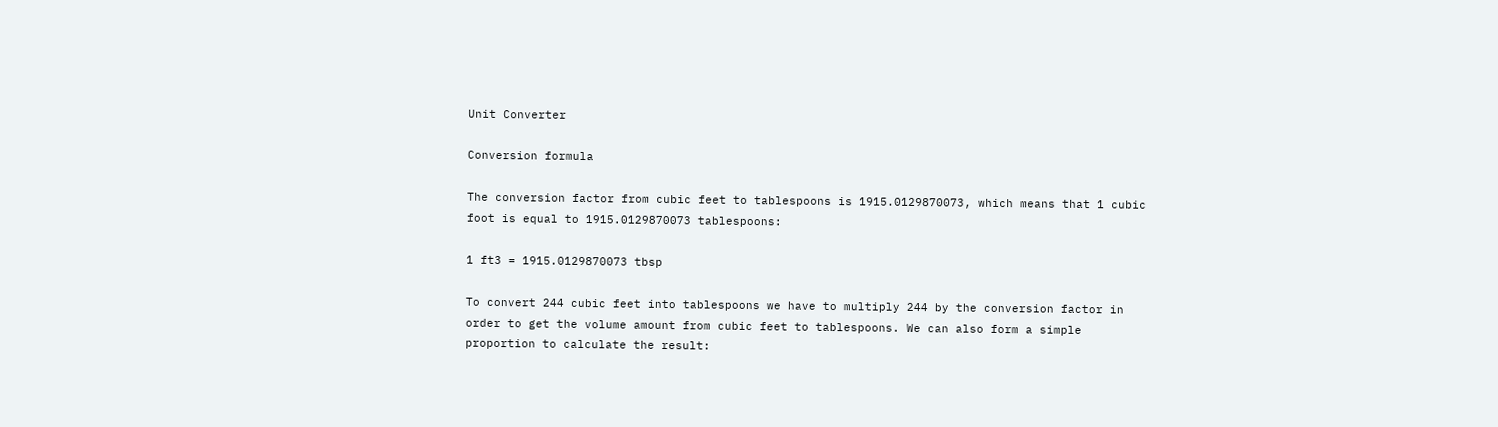Unit Converter

Conversion formula

The conversion factor from cubic feet to tablespoons is 1915.0129870073, which means that 1 cubic foot is equal to 1915.0129870073 tablespoons:

1 ft3 = 1915.0129870073 tbsp

To convert 244 cubic feet into tablespoons we have to multiply 244 by the conversion factor in order to get the volume amount from cubic feet to tablespoons. We can also form a simple proportion to calculate the result: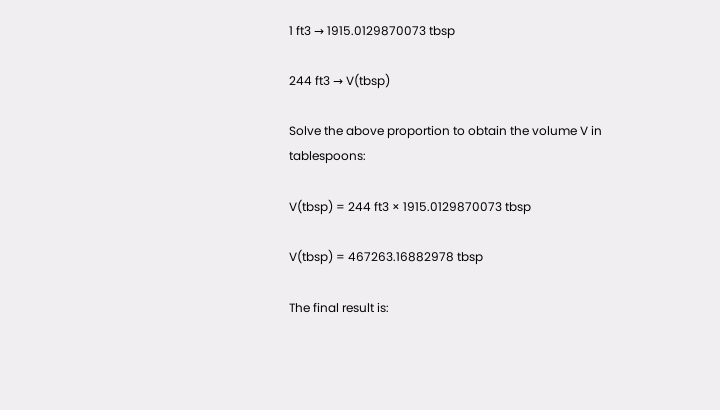1 ft3 → 1915.0129870073 tbsp

244 ft3 → V(tbsp)

Solve the above proportion to obtain the volume V in tablespoons:

V(tbsp) = 244 ft3 × 1915.0129870073 tbsp

V(tbsp) = 467263.16882978 tbsp

The final result is: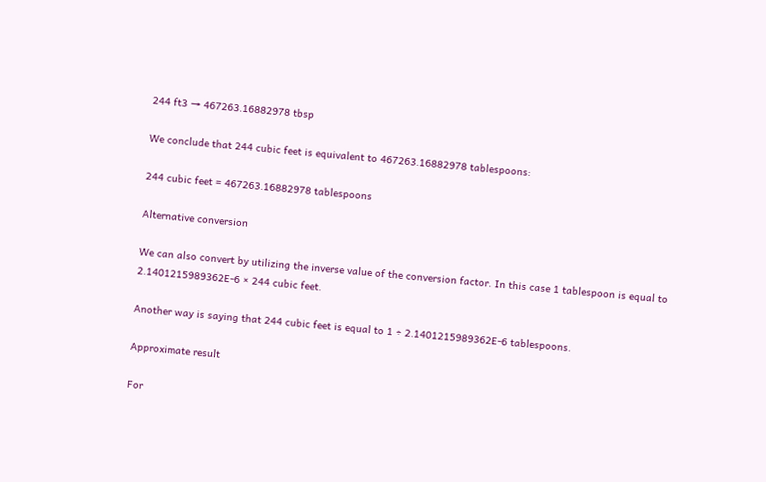244 ft3 → 467263.16882978 tbsp

We conclude that 244 cubic feet is equivalent to 467263.16882978 tablespoons:

244 cubic feet = 467263.16882978 tablespoons

Alternative conversion

We can also convert by utilizing the inverse value of the conversion factor. In this case 1 tablespoon is equal to 2.1401215989362E-6 × 244 cubic feet.

Another way is saying that 244 cubic feet is equal to 1 ÷ 2.1401215989362E-6 tablespoons.

Approximate result

For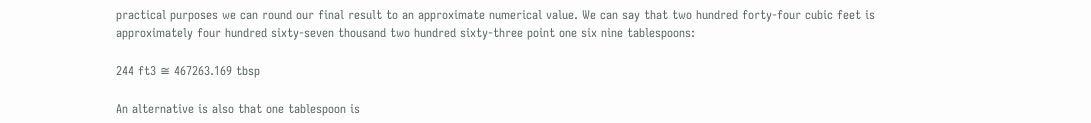practical purposes we can round our final result to an approximate numerical value. We can say that two hundred forty-four cubic feet is approximately four hundred sixty-seven thousand two hundred sixty-three point one six nine tablespoons:

244 ft3 ≅ 467263.169 tbsp

An alternative is also that one tablespoon is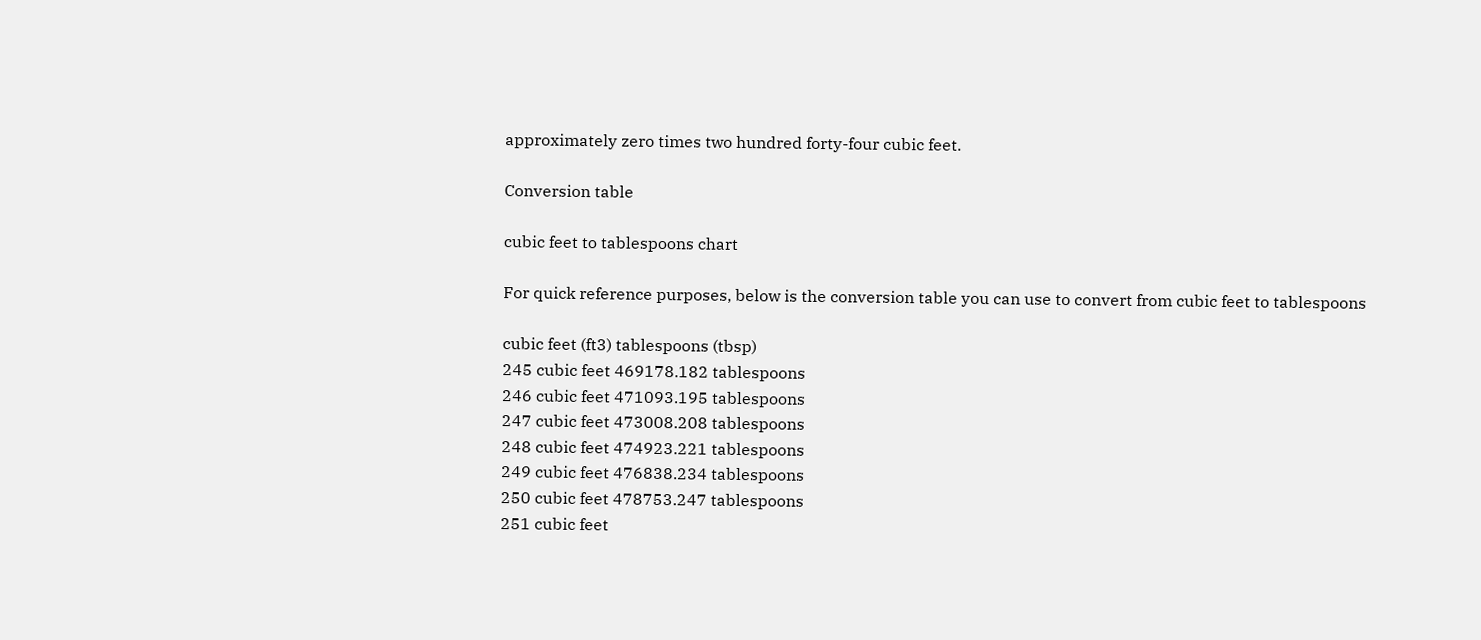approximately zero times two hundred forty-four cubic feet.

Conversion table

cubic feet to tablespoons chart

For quick reference purposes, below is the conversion table you can use to convert from cubic feet to tablespoons

cubic feet (ft3) tablespoons (tbsp)
245 cubic feet 469178.182 tablespoons
246 cubic feet 471093.195 tablespoons
247 cubic feet 473008.208 tablespoons
248 cubic feet 474923.221 tablespoons
249 cubic feet 476838.234 tablespoons
250 cubic feet 478753.247 tablespoons
251 cubic feet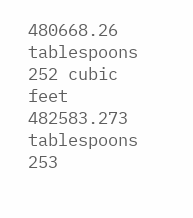480668.26 tablespoons
252 cubic feet 482583.273 tablespoons
253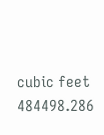cubic feet 484498.286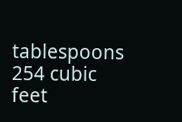tablespoons
254 cubic feet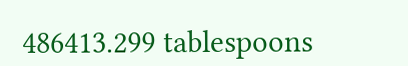486413.299 tablespoons